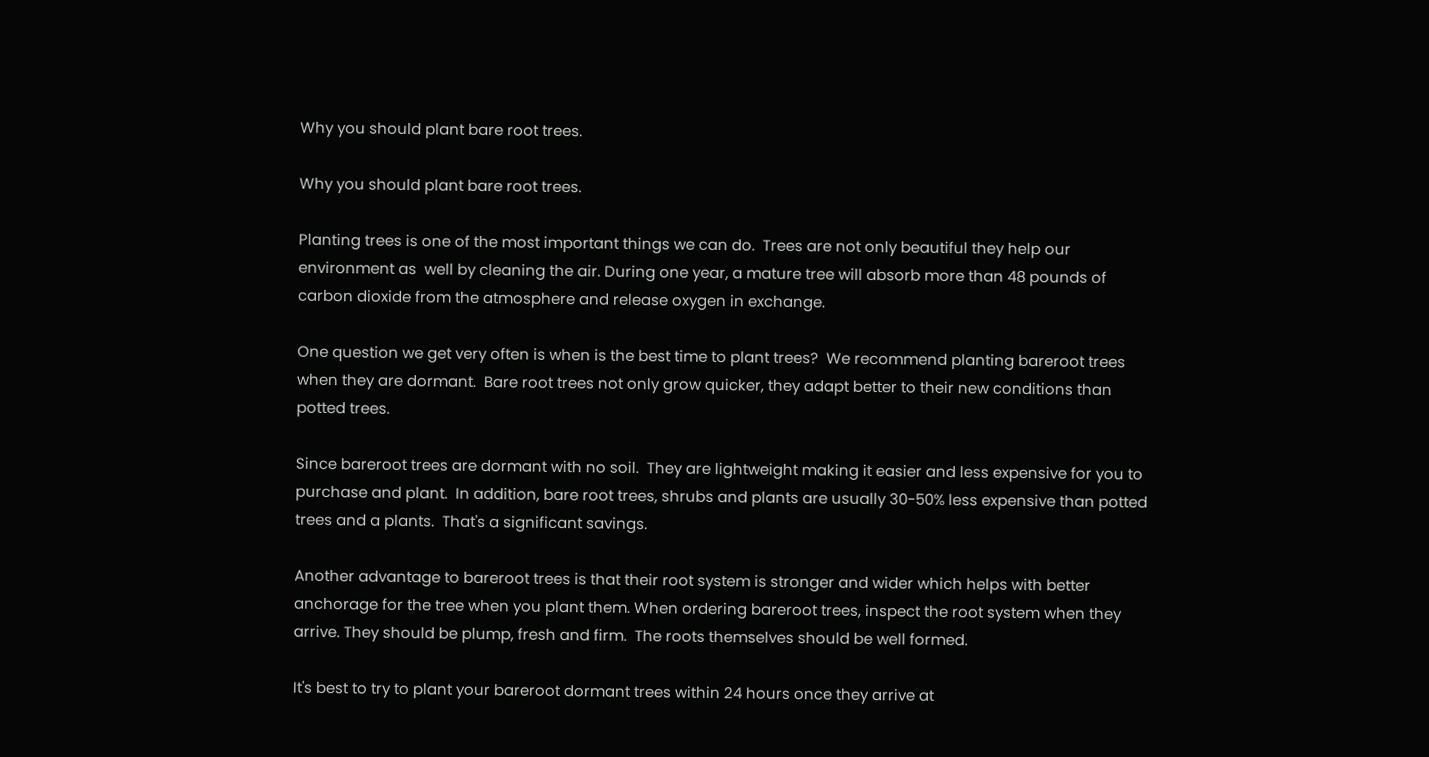Why you should plant bare root trees.

Why you should plant bare root trees.

Planting trees is one of the most important things we can do.  Trees are not only beautiful they help our environment as  well by cleaning the air. During one year, a mature tree will absorb more than 48 pounds of carbon dioxide from the atmosphere and release oxygen in exchange.

One question we get very often is when is the best time to plant trees?  We recommend planting bareroot trees when they are dormant.  Bare root trees not only grow quicker, they adapt better to their new conditions than potted trees.

Since bareroot trees are dormant with no soil.  They are lightweight making it easier and less expensive for you to purchase and plant.  In addition, bare root trees, shrubs and plants are usually 30-50% less expensive than potted trees and a plants.  That's a significant savings.

Another advantage to bareroot trees is that their root system is stronger and wider which helps with better anchorage for the tree when you plant them. When ordering bareroot trees, inspect the root system when they arrive. They should be plump, fresh and firm.  The roots themselves should be well formed.

It's best to try to plant your bareroot dormant trees within 24 hours once they arrive at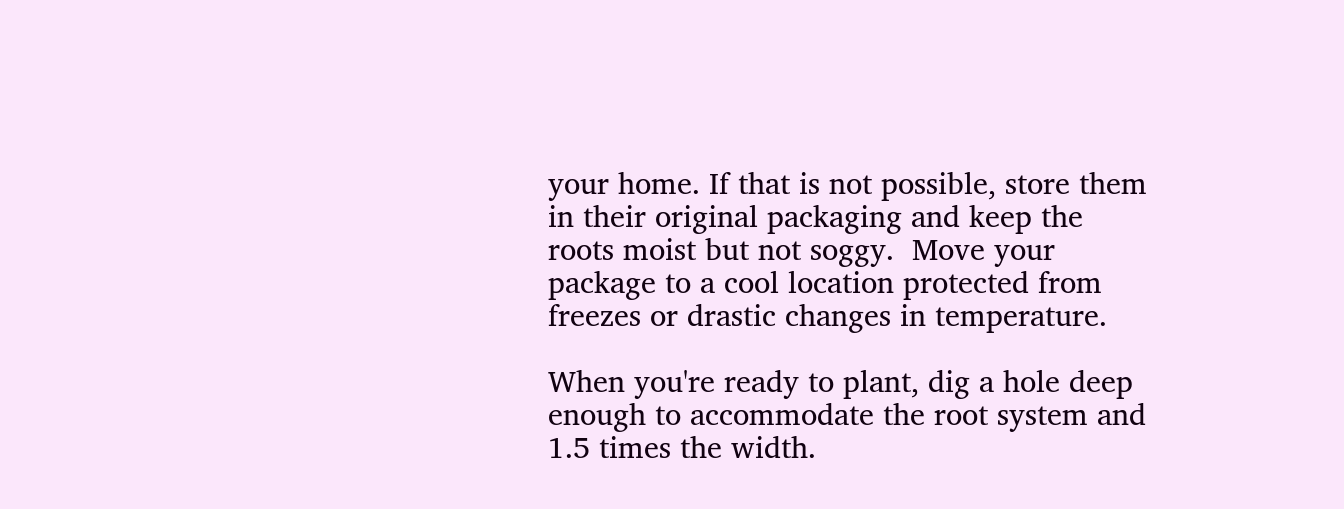your home. If that is not possible, store them in their original packaging and keep the roots moist but not soggy.  Move your package to a cool location protected from freezes or drastic changes in temperature.

When you're ready to plant, dig a hole deep enough to accommodate the root system and 1.5 times the width.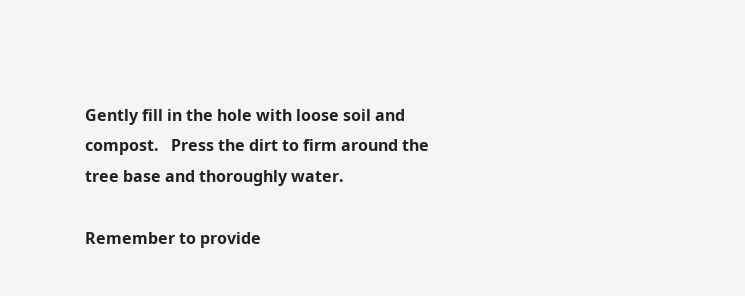Gently fill in the hole with loose soil and compost.   Press the dirt to firm around the tree base and thoroughly water.

Remember to provide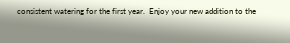consistent watering for the first year.  Enjoy your new addition to the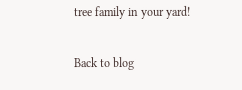tree family in your yard!

Back to blog